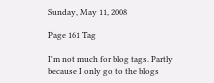Sunday, May 11, 2008

Page 161 Tag

I'm not much for blog tags. Partly because I only go to the blogs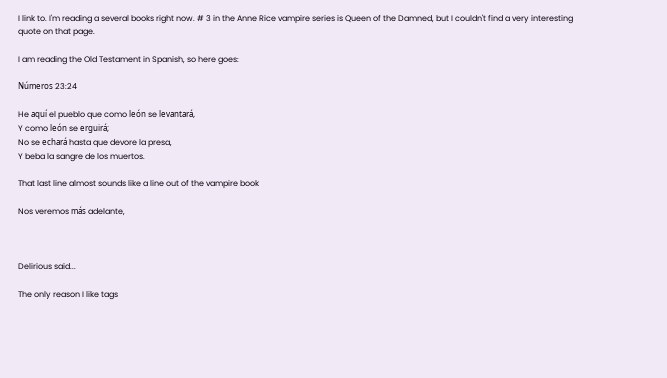I link to. I'm reading a several books right now. # 3 in the Anne Rice vampire series is Queen of the Damned, but I couldn't find a very interesting quote on that page.

I am reading the Old Testament in Spanish, so here goes:

Números 23:24

He aquí el pueblo que como león se levantará,
Y como león se erguirá;
No se echará hasta que devore la presa,
Y beba la sangre de los muertos.

That last line almost sounds like a line out of the vampire book

Nos veremos más adelante,



Delirious said...

The only reason I like tags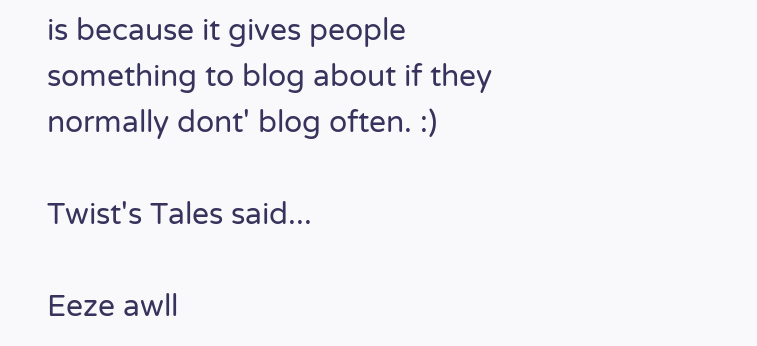is because it gives people something to blog about if they normally dont' blog often. :)

Twist's Tales said...

Eeze awll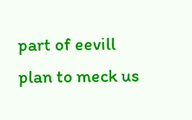part of eevill plan to meck us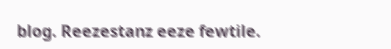blog. Reezestanz eeze fewtile.